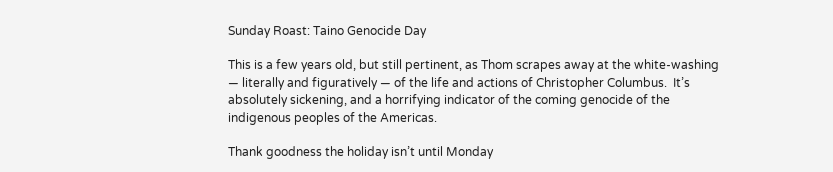Sunday Roast: Taino Genocide Day

This is a few years old, but still pertinent, as Thom scrapes away at the white-washing — literally and figuratively — of the life and actions of Christopher Columbus.  It’s absolutely sickening, and a horrifying indicator of the coming genocide of the indigenous peoples of the Americas.

Thank goodness the holiday isn’t until Monday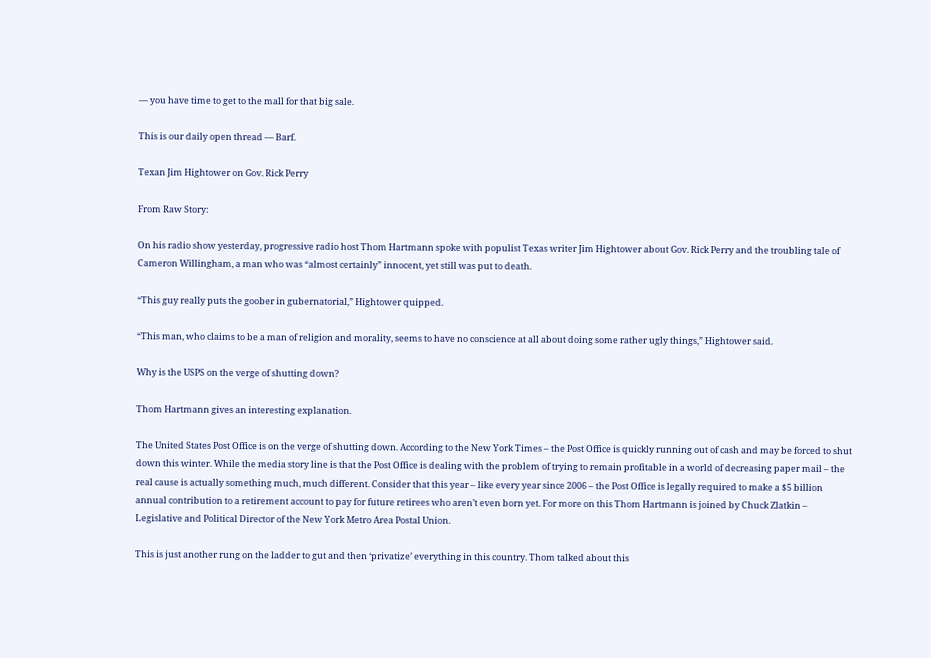— you have time to get to the mall for that big sale.

This is our daily open thread — Barf.

Texan Jim Hightower on Gov. Rick Perry

From Raw Story:

On his radio show yesterday, progressive radio host Thom Hartmann spoke with populist Texas writer Jim Hightower about Gov. Rick Perry and the troubling tale of Cameron Willingham, a man who was “almost certainly” innocent, yet still was put to death.

“This guy really puts the goober in gubernatorial,” Hightower quipped.

“This man, who claims to be a man of religion and morality, seems to have no conscience at all about doing some rather ugly things,” Hightower said.

Why is the USPS on the verge of shutting down?

Thom Hartmann gives an interesting explanation.

The United States Post Office is on the verge of shutting down. According to the New York Times – the Post Office is quickly running out of cash and may be forced to shut down this winter. While the media story line is that the Post Office is dealing with the problem of trying to remain profitable in a world of decreasing paper mail – the real cause is actually something much, much different. Consider that this year – like every year since 2006 – the Post Office is legally required to make a $5 billion annual contribution to a retirement account to pay for future retirees who aren’t even born yet. For more on this Thom Hartmann is joined by Chuck Zlatkin – Legislative and Political Director of the New York Metro Area Postal Union.

This is just another rung on the ladder to gut and then ‘privatize’ everything in this country. Thom talked about this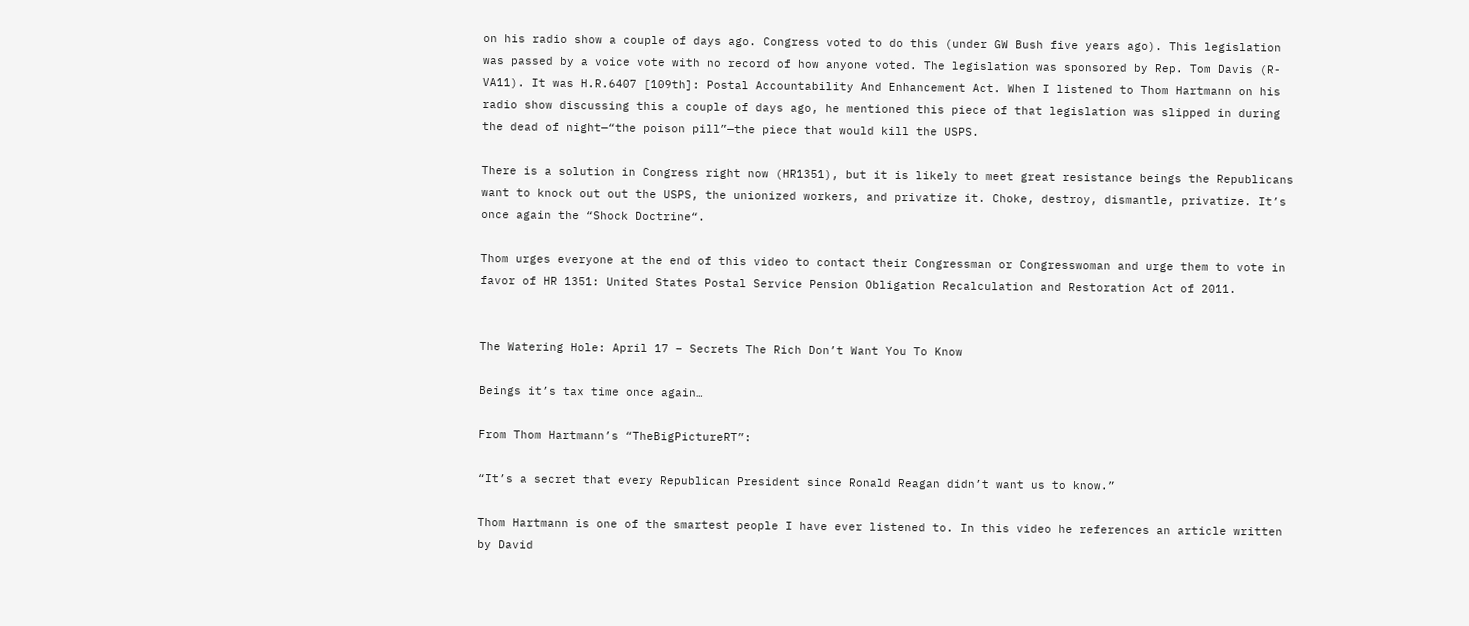on his radio show a couple of days ago. Congress voted to do this (under GW Bush five years ago). This legislation was passed by a voice vote with no record of how anyone voted. The legislation was sponsored by Rep. Tom Davis (R-VA11). It was H.R.6407 [109th]: Postal Accountability And Enhancement Act. When I listened to Thom Hartmann on his radio show discussing this a couple of days ago, he mentioned this piece of that legislation was slipped in during the dead of night—“the poison pill”—the piece that would kill the USPS.

There is a solution in Congress right now (HR1351), but it is likely to meet great resistance beings the Republicans want to knock out out the USPS, the unionized workers, and privatize it. Choke, destroy, dismantle, privatize. It’s once again the “Shock Doctrine“.

Thom urges everyone at the end of this video to contact their Congressman or Congresswoman and urge them to vote in favor of HR 1351: United States Postal Service Pension Obligation Recalculation and Restoration Act of 2011.


The Watering Hole: April 17 – Secrets The Rich Don’t Want You To Know

Beings it’s tax time once again…

From Thom Hartmann’s “TheBigPictureRT”:

“It’s a secret that every Republican President since Ronald Reagan didn’t want us to know.”

Thom Hartmann is one of the smartest people I have ever listened to. In this video he references an article written by David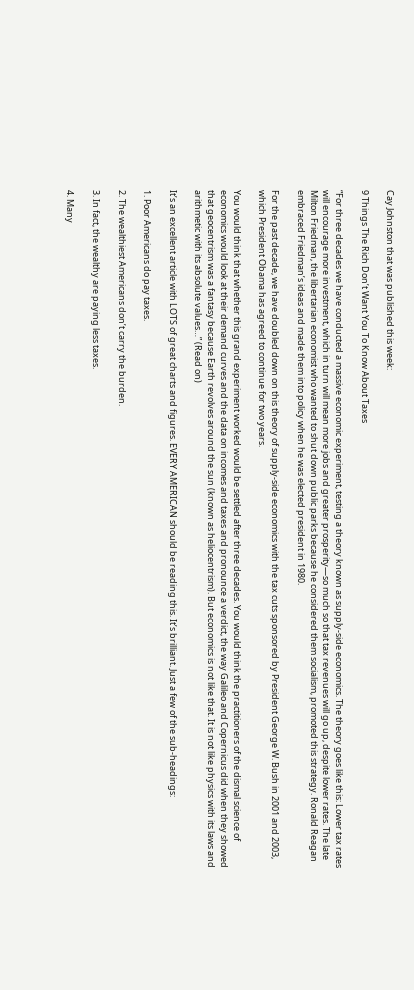Cay Johnston that was published this week:

9 Things The Rich Don’t Want You To Know About Taxes

“For three decades we have conducted a massive economic experiment, testing a theory known as supply-side economics. The theory goes like this: Lower tax rates will encourage more investment, which in turn will mean more jobs and greater prosperity—so much so that tax revenues will go up, despite lower rates. The late Milton Friedman, the libertarian economist who wanted to shut down public parks because he considered them socialism, promoted this strategy. Ronald Reagan embraced Friedman’s ideas and made them into policy when he was elected president in 1980.

For the past decade, we have doubled down on this theory of supply-side economics with the tax cuts sponsored by President George W. Bush in 2001 and 2003, which President Obama has agreed to continue for two years.

You would think that whether this grand experiment worked would be settled after three decades. You would think the practitioners of the dismal science of economics would look at their demand curves and the data on incomes and taxes and pronounce a verdict, the way Galileo and Copernicus did when they showed that geocentrism was a fantasy because Earth revolves around the sun (known as heliocentrism). But economics is not like that. It is not like physics with its laws and arithmetic with its absolute values…” (Read on)

It’s an excellent article with LOTS of great charts and figures. EVERY AMERICAN should be reading this. It’s brilliant. Just a few of the sub-headings:

1. Poor Americans do pay taxes.

2. The wealthiest Americans don’t carry the burden.

3. In fact, the wealthy are paying less taxes.

4. Many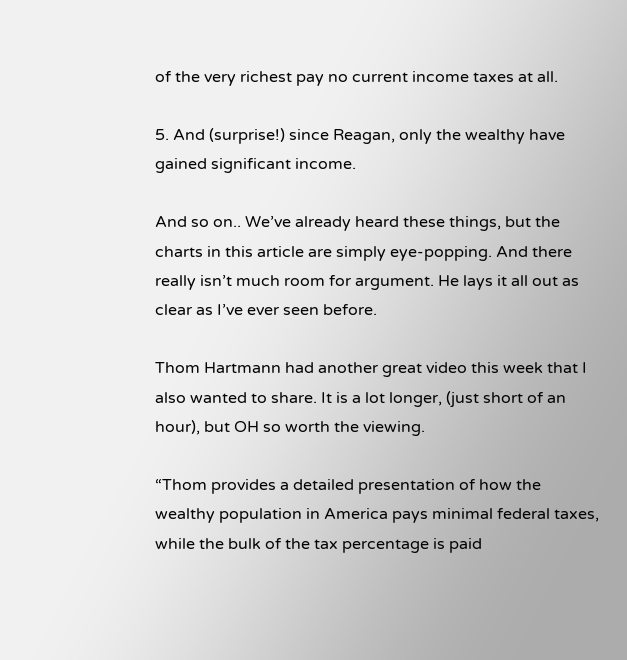of the very richest pay no current income taxes at all.

5. And (surprise!) since Reagan, only the wealthy have gained significant income.

And so on.. We’ve already heard these things, but the charts in this article are simply eye-popping. And there really isn’t much room for argument. He lays it all out as clear as I’ve ever seen before.

Thom Hartmann had another great video this week that I also wanted to share. It is a lot longer, (just short of an hour), but OH so worth the viewing.

“Thom provides a detailed presentation of how the wealthy population in America pays minimal federal taxes, while the bulk of the tax percentage is paid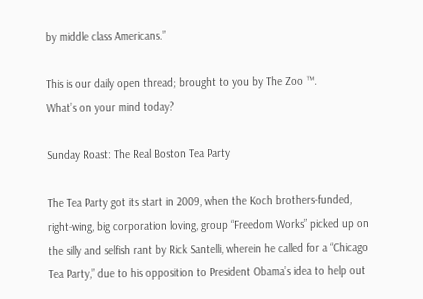by middle class Americans.”

This is our daily open thread; brought to you by The Zoo ™.
What’s on your mind today?

Sunday Roast: The Real Boston Tea Party

The Tea Party got its start in 2009, when the Koch brothers-funded, right-wing, big corporation loving, group “Freedom Works” picked up on the silly and selfish rant by Rick Santelli, wherein he called for a “Chicago Tea Party,” due to his opposition to President Obama’s idea to help out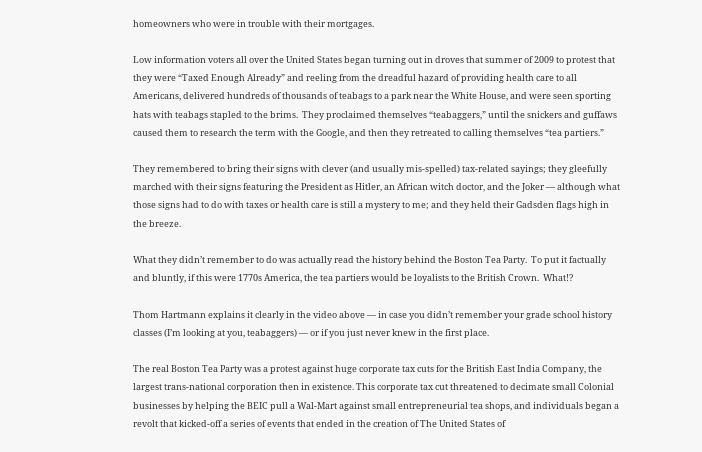homeowners who were in trouble with their mortgages.

Low information voters all over the United States began turning out in droves that summer of 2009 to protest that they were “Taxed Enough Already” and reeling from the dreadful hazard of providing health care to all Americans, delivered hundreds of thousands of teabags to a park near the White House, and were seen sporting hats with teabags stapled to the brims.  They proclaimed themselves “teabaggers,” until the snickers and guffaws caused them to research the term with the Google, and then they retreated to calling themselves “tea partiers.”

They remembered to bring their signs with clever (and usually mis-spelled) tax-related sayings; they gleefully marched with their signs featuring the President as Hitler, an African witch doctor, and the Joker — although what those signs had to do with taxes or health care is still a mystery to me; and they held their Gadsden flags high in the breeze.

What they didn’t remember to do was actually read the history behind the Boston Tea Party.  To put it factually and bluntly, if this were 1770s America, the tea partiers would be loyalists to the British Crown.  What!?

Thom Hartmann explains it clearly in the video above — in case you didn’t remember your grade school history classes (I’m looking at you, teabaggers) — or if you just never knew in the first place.

The real Boston Tea Party was a protest against huge corporate tax cuts for the British East India Company, the largest trans-national corporation then in existence. This corporate tax cut threatened to decimate small Colonial businesses by helping the BEIC pull a Wal-Mart against small entrepreneurial tea shops, and individuals began a revolt that kicked-off a series of events that ended in the creation of The United States of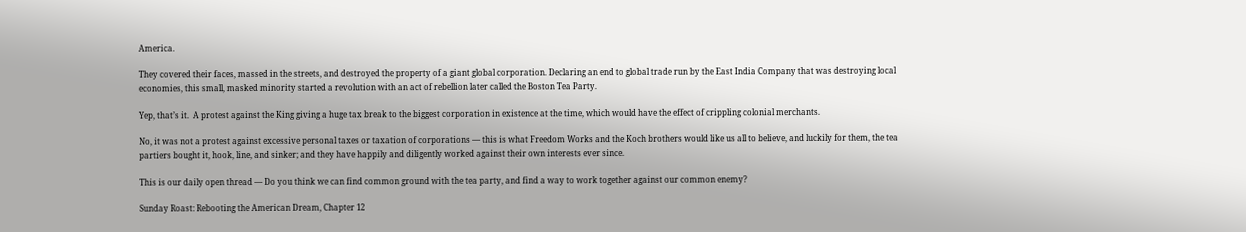America.

They covered their faces, massed in the streets, and destroyed the property of a giant global corporation. Declaring an end to global trade run by the East India Company that was destroying local economies, this small, masked minority started a revolution with an act of rebellion later called the Boston Tea Party.

Yep, that’s it.  A protest against the King giving a huge tax break to the biggest corporation in existence at the time, which would have the effect of crippling colonial merchants.

No, it was not a protest against excessive personal taxes or taxation of corporations — this is what Freedom Works and the Koch brothers would like us all to believe, and luckily for them, the tea partiers bought it, hook, line, and sinker; and they have happily and diligently worked against their own interests ever since.

This is our daily open thread — Do you think we can find common ground with the tea party, and find a way to work together against our common enemy?

Sunday Roast: Rebooting the American Dream, Chapter 12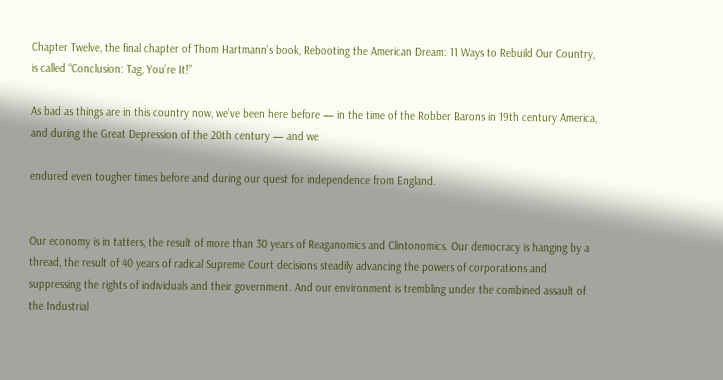Chapter Twelve, the final chapter of Thom Hartmann’s book, Rebooting the American Dream: 11 Ways to Rebuild Our Country, is called “Conclusion: Tag, You’re It!”

As bad as things are in this country now, we’ve been here before — in the time of the Robber Barons in 19th century America, and during the Great Depression of the 20th century — and we

endured even tougher times before and during our quest for independence from England.


Our economy is in tatters, the result of more than 30 years of Reaganomics and Clintonomics. Our democracy is hanging by a thread, the result of 40 years of radical Supreme Court decisions steadily advancing the powers of corporations and suppressing the rights of individuals and their government. And our environment is trembling under the combined assault of the Industrial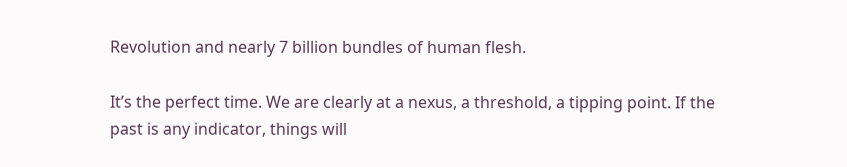Revolution and nearly 7 billion bundles of human flesh.

It’s the perfect time. We are clearly at a nexus, a threshold, a tipping point. If the past is any indicator, things will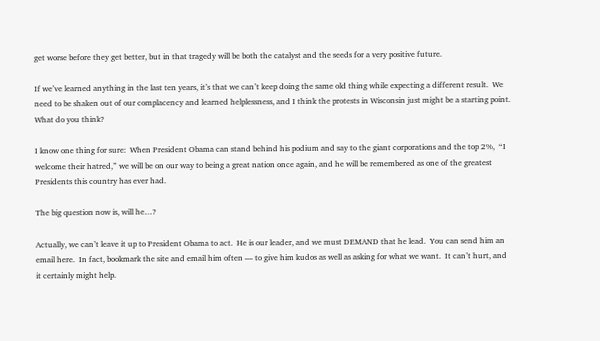get worse before they get better, but in that tragedy will be both the catalyst and the seeds for a very positive future.

If we’ve learned anything in the last ten years, it’s that we can’t keep doing the same old thing while expecting a different result.  We need to be shaken out of our complacency and learned helplessness, and I think the protests in Wisconsin just might be a starting point.  What do you think?

I know one thing for sure:  When President Obama can stand behind his podium and say to the giant corporations and the top 2%,  “I welcome their hatred,” we will be on our way to being a great nation once again, and he will be remembered as one of the greatest Presidents this country has ever had.

The big question now is, will he…?

Actually, we can’t leave it up to President Obama to act.  He is our leader, and we must DEMAND that he lead.  You can send him an email here.  In fact, bookmark the site and email him often — to give him kudos as well as asking for what we want.  It can’t hurt, and it certainly might help.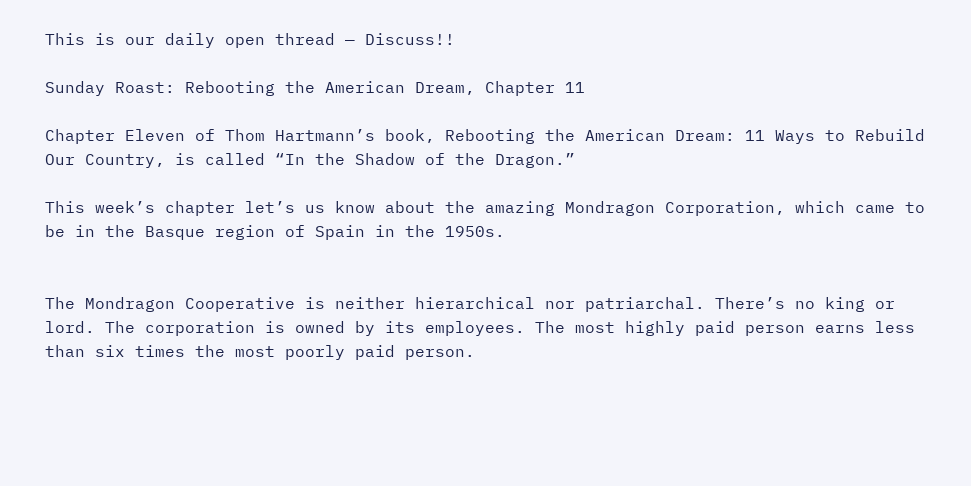This is our daily open thread — Discuss!!

Sunday Roast: Rebooting the American Dream, Chapter 11

Chapter Eleven of Thom Hartmann’s book, Rebooting the American Dream: 11 Ways to Rebuild Our Country, is called “In the Shadow of the Dragon.”

This week’s chapter let’s us know about the amazing Mondragon Corporation, which came to be in the Basque region of Spain in the 1950s.


The Mondragon Cooperative is neither hierarchical nor patriarchal. There’s no king or lord. The corporation is owned by its employees. The most highly paid person earns less than six times the most poorly paid person.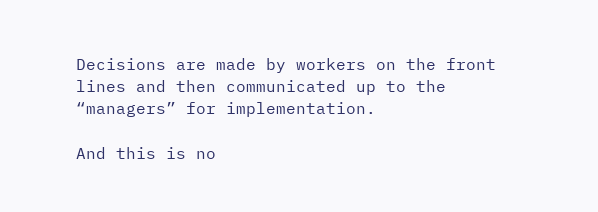Decisions are made by workers on the front lines and then communicated up to the “managers” for implementation.

And this is no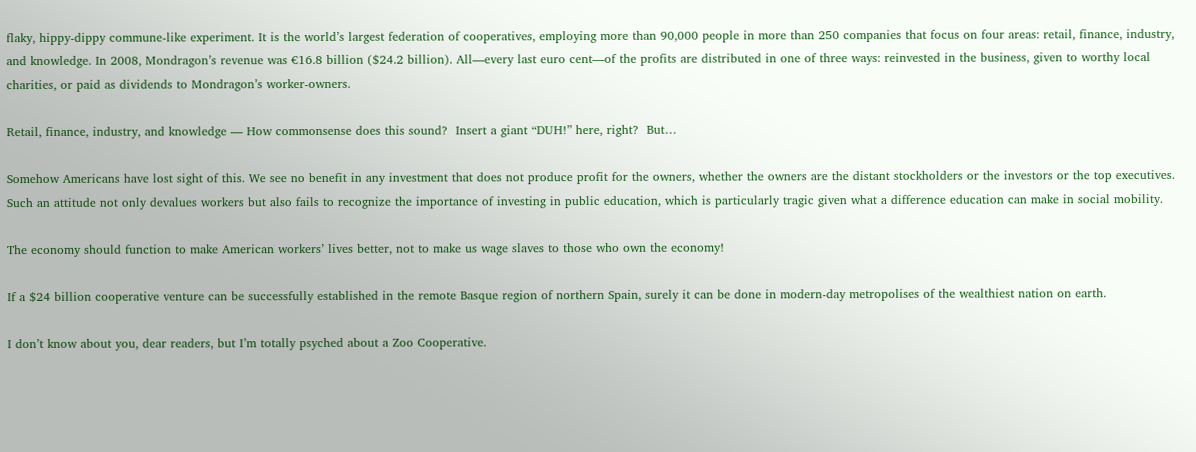flaky, hippy-dippy commune-like experiment. It is the world’s largest federation of cooperatives, employing more than 90,000 people in more than 250 companies that focus on four areas: retail, finance, industry, and knowledge. In 2008, Mondragon’s revenue was €16.8 billion ($24.2 billion). All—every last euro cent—of the profits are distributed in one of three ways: reinvested in the business, given to worthy local charities, or paid as dividends to Mondragon’s worker-owners.

Retail, finance, industry, and knowledge — How commonsense does this sound?  Insert a giant “DUH!” here, right?  But…

Somehow Americans have lost sight of this. We see no benefit in any investment that does not produce profit for the owners, whether the owners are the distant stockholders or the investors or the top executives. Such an attitude not only devalues workers but also fails to recognize the importance of investing in public education, which is particularly tragic given what a difference education can make in social mobility.

The economy should function to make American workers’ lives better, not to make us wage slaves to those who own the economy!

If a $24 billion cooperative venture can be successfully established in the remote Basque region of northern Spain, surely it can be done in modern-day metropolises of the wealthiest nation on earth.

I don’t know about you, dear readers, but I’m totally psyched about a Zoo Cooperative.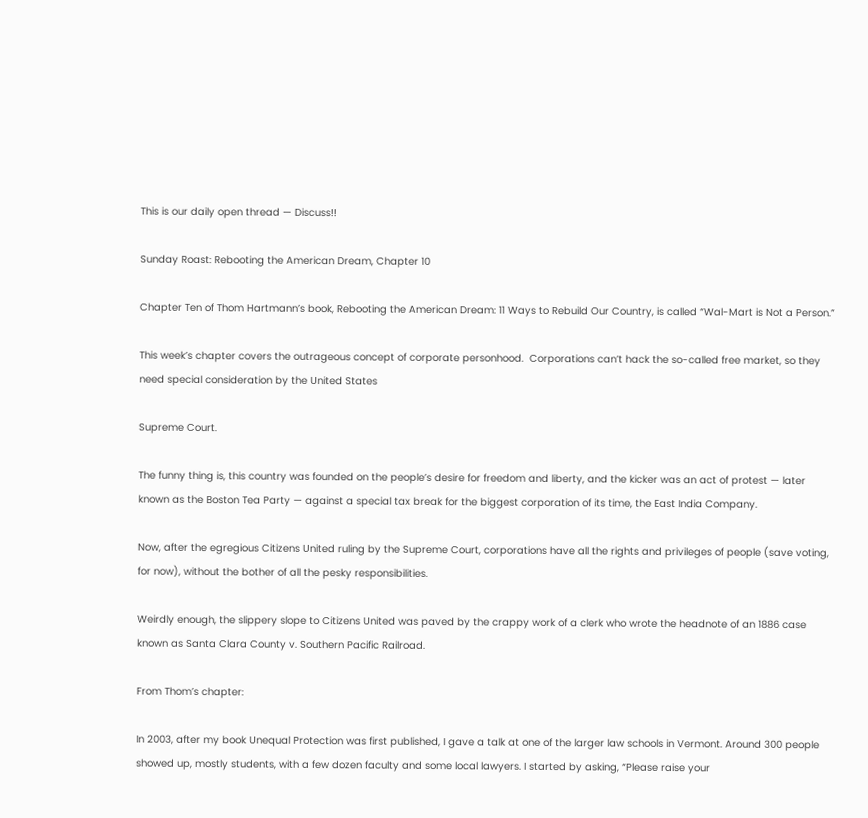This is our daily open thread — Discuss!!

Sunday Roast: Rebooting the American Dream, Chapter 10

Chapter Ten of Thom Hartmann’s book, Rebooting the American Dream: 11 Ways to Rebuild Our Country, is called “Wal-Mart is Not a Person.”

This week’s chapter covers the outrageous concept of corporate personhood.  Corporations can’t hack the so-called free market, so they need special consideration by the United States

Supreme Court.

The funny thing is, this country was founded on the people’s desire for freedom and liberty, and the kicker was an act of protest — later known as the Boston Tea Party — against a special tax break for the biggest corporation of its time, the East India Company.

Now, after the egregious Citizens United ruling by the Supreme Court, corporations have all the rights and privileges of people (save voting, for now), without the bother of all the pesky responsibilities.

Weirdly enough, the slippery slope to Citizens United was paved by the crappy work of a clerk who wrote the headnote of an 1886 case known as Santa Clara County v. Southern Pacific Railroad.

From Thom’s chapter:

In 2003, after my book Unequal Protection was first published, I gave a talk at one of the larger law schools in Vermont. Around 300 people showed up, mostly students, with a few dozen faculty and some local lawyers. I started by asking, “Please raise your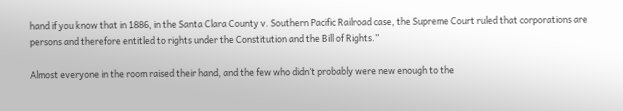hand if you know that in 1886, in the Santa Clara County v. Southern Pacific Railroad case, the Supreme Court ruled that corporations are persons and therefore entitled to rights under the Constitution and the Bill of Rights.”

Almost everyone in the room raised their hand, and the few who didn’t probably were new enough to the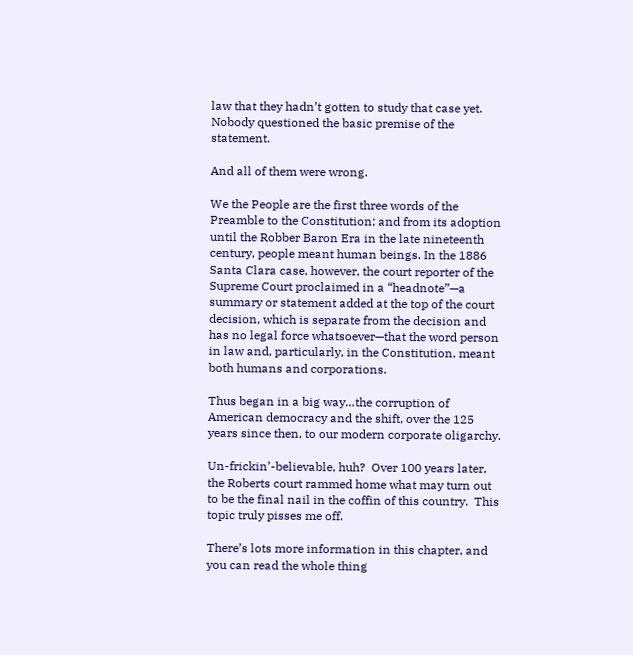law that they hadn’t gotten to study that case yet. Nobody questioned the basic premise of the statement.

And all of them were wrong.

We the People are the first three words of the Preamble to the Constitution; and from its adoption until the Robber Baron Era in the late nineteenth century, people meant human beings. In the 1886 Santa Clara case, however, the court reporter of the Supreme Court proclaimed in a “headnote”—a summary or statement added at the top of the court decision, which is separate from the decision and has no legal force whatsoever—that the word person in law and, particularly, in the Constitution, meant both humans and corporations.

Thus began in a big way…the corruption of American democracy and the shift, over the 125 years since then, to our modern corporate oligarchy.

Un-frickin’-believable, huh?  Over 100 years later, the Roberts court rammed home what may turn out to be the final nail in the coffin of this country.  This topic truly pisses me off.

There’s lots more information in this chapter, and you can read the whole thing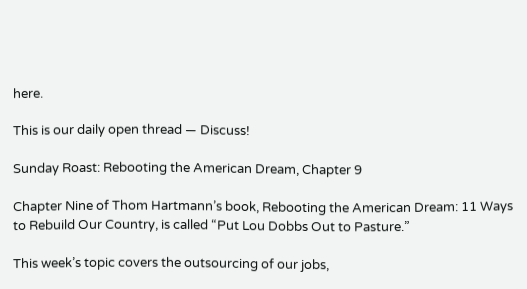here.

This is our daily open thread — Discuss!

Sunday Roast: Rebooting the American Dream, Chapter 9

Chapter Nine of Thom Hartmann’s book, Rebooting the American Dream: 11 Ways to Rebuild Our Country, is called “Put Lou Dobbs Out to Pasture.”

This week’s topic covers the outsourcing of our jobs,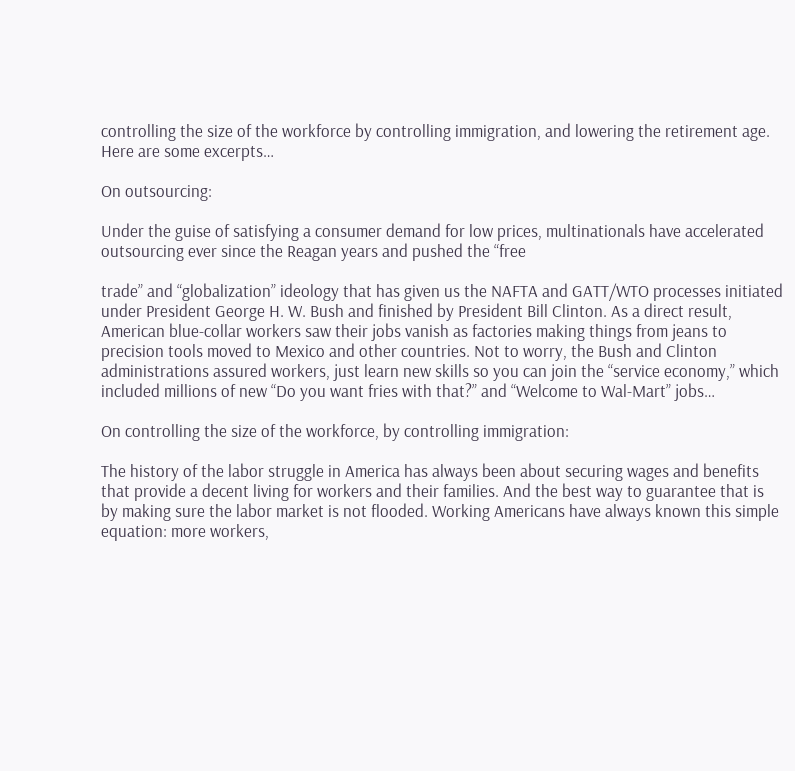controlling the size of the workforce by controlling immigration, and lowering the retirement age.  Here are some excerpts…

On outsourcing:

Under the guise of satisfying a consumer demand for low prices, multinationals have accelerated outsourcing ever since the Reagan years and pushed the “free

trade” and “globalization” ideology that has given us the NAFTA and GATT/WTO processes initiated under President George H. W. Bush and finished by President Bill Clinton. As a direct result, American blue-collar workers saw their jobs vanish as factories making things from jeans to precision tools moved to Mexico and other countries. Not to worry, the Bush and Clinton administrations assured workers, just learn new skills so you can join the “service economy,” which included millions of new “Do you want fries with that?” and “Welcome to Wal-Mart” jobs…

On controlling the size of the workforce, by controlling immigration:

The history of the labor struggle in America has always been about securing wages and benefits that provide a decent living for workers and their families. And the best way to guarantee that is by making sure the labor market is not flooded. Working Americans have always known this simple equation: more workers,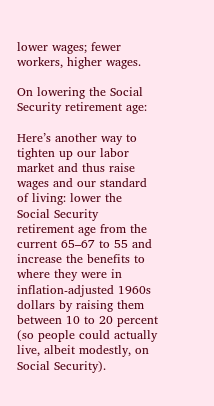lower wages; fewer workers, higher wages.

On lowering the Social Security retirement age:

Here’s another way to tighten up our labor market and thus raise wages and our standard of living: lower the Social Security retirement age from the current 65–67 to 55 and increase the benefits to where they were in inflation-adjusted 1960s dollars by raising them between 10 to 20 percent (so people could actually live, albeit modestly, on Social Security).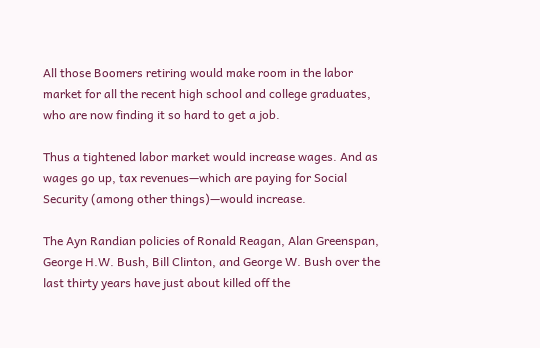All those Boomers retiring would make room in the labor market for all the recent high school and college graduates, who are now finding it so hard to get a job.

Thus a tightened labor market would increase wages. And as wages go up, tax revenues—which are paying for Social Security (among other things)—would increase.

The Ayn Randian policies of Ronald Reagan, Alan Greenspan, George H.W. Bush, Bill Clinton, and George W. Bush over the last thirty years have just about killed off the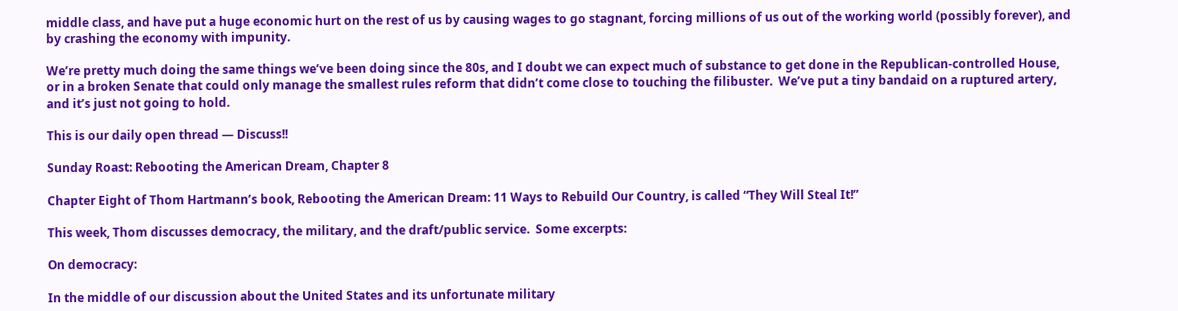middle class, and have put a huge economic hurt on the rest of us by causing wages to go stagnant, forcing millions of us out of the working world (possibly forever), and by crashing the economy with impunity.

We’re pretty much doing the same things we’ve been doing since the 80s, and I doubt we can expect much of substance to get done in the Republican-controlled House, or in a broken Senate that could only manage the smallest rules reform that didn’t come close to touching the filibuster.  We’ve put a tiny bandaid on a ruptured artery, and it’s just not going to hold.

This is our daily open thread — Discuss!!

Sunday Roast: Rebooting the American Dream, Chapter 8

Chapter Eight of Thom Hartmann’s book, Rebooting the American Dream: 11 Ways to Rebuild Our Country, is called “They Will Steal It!”

This week, Thom discusses democracy, the military, and the draft/public service.  Some excerpts:

On democracy:

In the middle of our discussion about the United States and its unfortunate military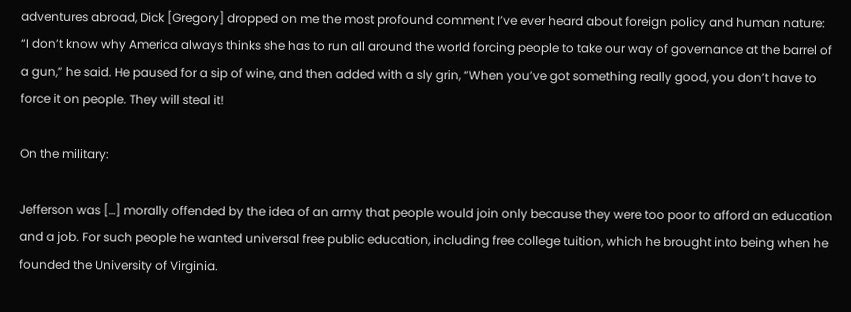adventures abroad, Dick [Gregory] dropped on me the most profound comment I’ve ever heard about foreign policy and human nature: “I don’t know why America always thinks she has to run all around the world forcing people to take our way of governance at the barrel of a gun,” he said. He paused for a sip of wine, and then added with a sly grin, “When you’ve got something really good, you don’t have to force it on people. They will steal it!

On the military:

Jefferson was […] morally offended by the idea of an army that people would join only because they were too poor to afford an education and a job. For such people he wanted universal free public education, including free college tuition, which he brought into being when he founded the University of Virginia.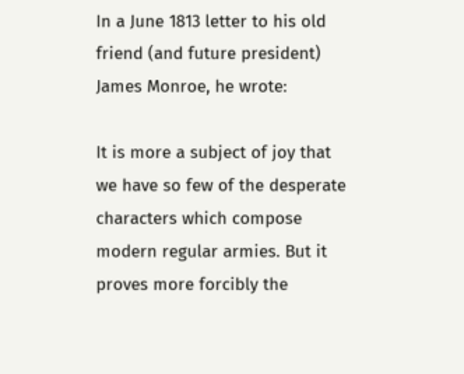In a June 1813 letter to his old friend (and future president) James Monroe, he wrote:

It is more a subject of joy that we have so few of the desperate characters which compose modern regular armies. But it proves more forcibly the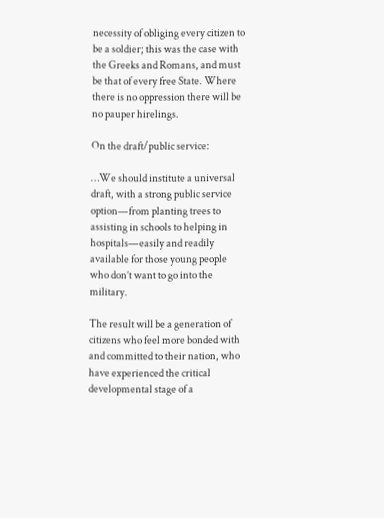necessity of obliging every citizen to be a soldier; this was the case with the Greeks and Romans, and must be that of every free State. Where there is no oppression there will be no pauper hirelings.

On the draft/public service:

…We should institute a universal draft, with a strong public service option—from planting trees to assisting in schools to helping in hospitals—easily and readily available for those young people who don’t want to go into the military.

The result will be a generation of citizens who feel more bonded with and committed to their nation, who have experienced the critical developmental stage of a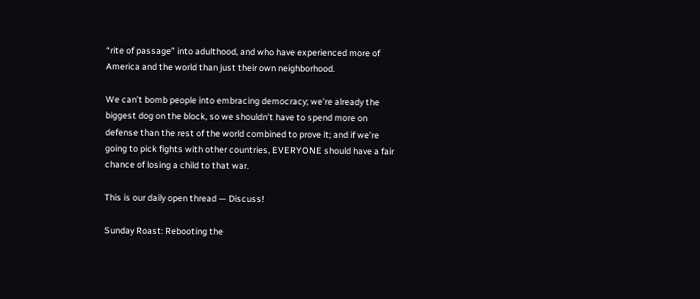“rite of passage” into adulthood, and who have experienced more of America and the world than just their own neighborhood.

We can’t bomb people into embracing democracy; we’re already the biggest dog on the block, so we shouldn’t have to spend more on defense than the rest of the world combined to prove it; and if we’re going to pick fights with other countries, EVERYONE should have a fair chance of losing a child to that war.

This is our daily open thread — Discuss!

Sunday Roast: Rebooting the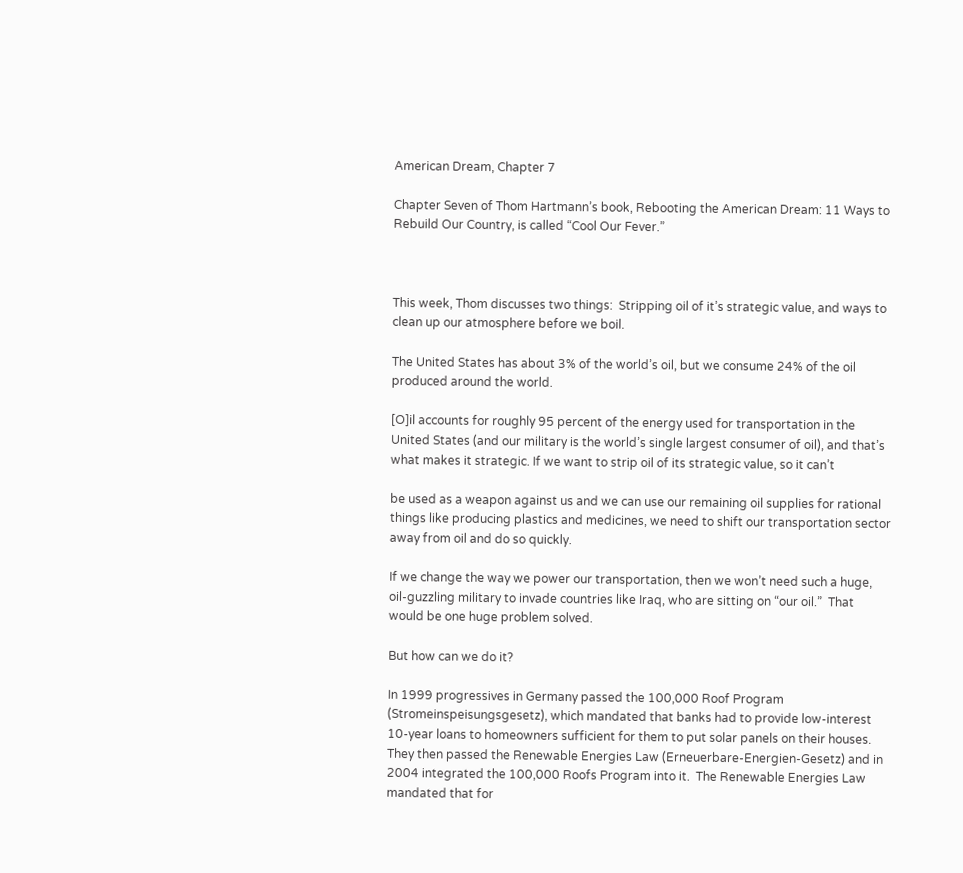American Dream, Chapter 7

Chapter Seven of Thom Hartmann’s book, Rebooting the American Dream: 11 Ways to Rebuild Our Country, is called “Cool Our Fever.”



This week, Thom discusses two things:  Stripping oil of it’s strategic value, and ways to clean up our atmosphere before we boil.

The United States has about 3% of the world’s oil, but we consume 24% of the oil produced around the world.

[O]il accounts for roughly 95 percent of the energy used for transportation in the United States (and our military is the world’s single largest consumer of oil), and that’s what makes it strategic. If we want to strip oil of its strategic value, so it can’t

be used as a weapon against us and we can use our remaining oil supplies for rational things like producing plastics and medicines, we need to shift our transportation sector away from oil and do so quickly.

If we change the way we power our transportation, then we won’t need such a huge, oil-guzzling military to invade countries like Iraq, who are sitting on “our oil.”  That would be one huge problem solved.

But how can we do it?

In 1999 progressives in Germany passed the 100,000 Roof Program (Stromeinspeisungsgesetz), which mandated that banks had to provide low-interest 10-year loans to homeowners sufficient for them to put solar panels on their houses. They then passed the Renewable Energies Law (Erneuerbare-Energien-Gesetz) and in 2004 integrated the 100,000 Roofs Program into it.  The Renewable Energies Law mandated that for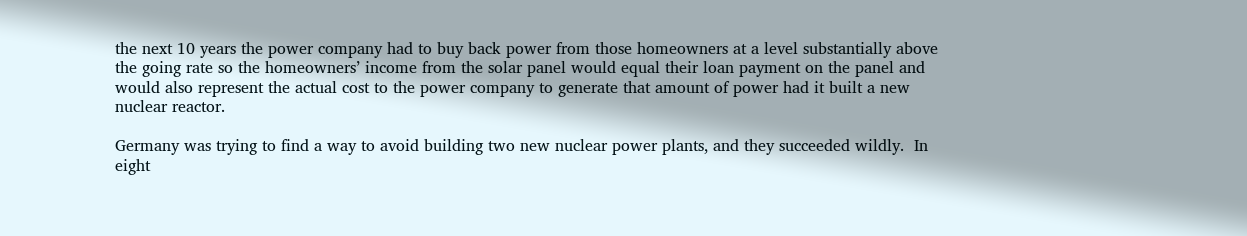the next 10 years the power company had to buy back power from those homeowners at a level substantially above the going rate so the homeowners’ income from the solar panel would equal their loan payment on the panel and would also represent the actual cost to the power company to generate that amount of power had it built a new nuclear reactor.

Germany was trying to find a way to avoid building two new nuclear power plants, and they succeeded wildly.  In eight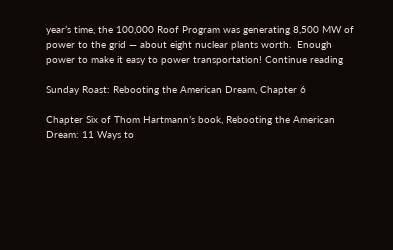year’s time, the 100,000 Roof Program was generating 8,500 MW of power to the grid — about eight nuclear plants worth.  Enough power to make it easy to power transportation! Continue reading

Sunday Roast: Rebooting the American Dream, Chapter 6

Chapter Six of Thom Hartmann’s book, Rebooting the American Dream: 11 Ways to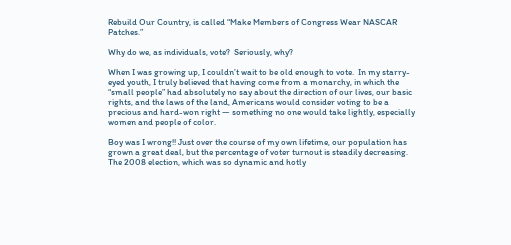Rebuild Our Country, is called “Make Members of Congress Wear NASCAR Patches.”

Why do we, as individuals, vote?  Seriously, why?

When I was growing up, I couldn’t wait to be old enough to vote.  In my starry-eyed youth, I truly believed that having come from a monarchy, in which the “small people” had absolutely no say about the direction of our lives, our basic rights, and the laws of the land, Americans would consider voting to be a precious and hard-won right — something no one would take lightly, especially women and people of color.

Boy was I wrong!! Just over the course of my own lifetime, our population has grown a great deal, but the percentage of voter turnout is steadily decreasing.  The 2008 election, which was so dynamic and hotly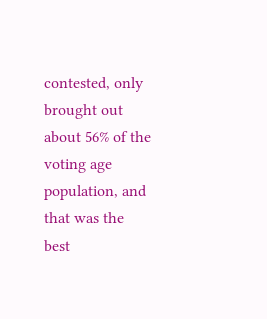contested, only brought out about 56% of the voting age population, and that was the best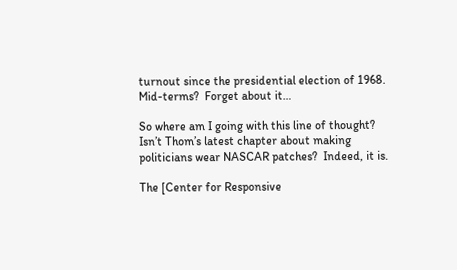turnout since the presidential election of 1968.  Mid-terms?  Forget about it…

So where am I going with this line of thought?  Isn’t Thom’s latest chapter about making politicians wear NASCAR patches?  Indeed, it is.

The [Center for Responsive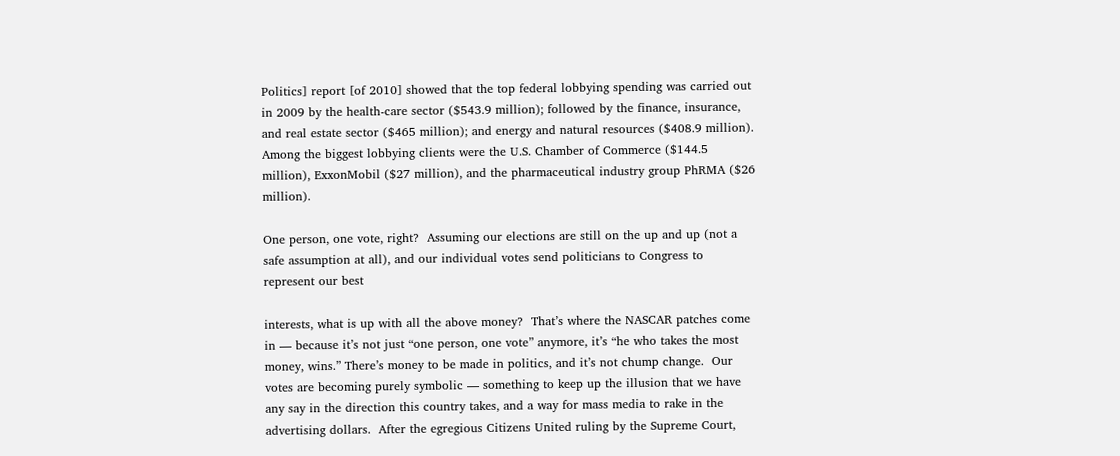Politics] report [of 2010] showed that the top federal lobbying spending was carried out in 2009 by the health-care sector ($543.9 million); followed by the finance, insurance, and real estate sector ($465 million); and energy and natural resources ($408.9 million). Among the biggest lobbying clients were the U.S. Chamber of Commerce ($144.5 million), ExxonMobil ($27 million), and the pharmaceutical industry group PhRMA ($26 million).

One person, one vote, right?  Assuming our elections are still on the up and up (not a safe assumption at all), and our individual votes send politicians to Congress to represent our best

interests, what is up with all the above money?  That’s where the NASCAR patches come in — because it’s not just “one person, one vote” anymore, it’s “he who takes the most money, wins.” There’s money to be made in politics, and it’s not chump change.  Our votes are becoming purely symbolic — something to keep up the illusion that we have any say in the direction this country takes, and a way for mass media to rake in the advertising dollars.  After the egregious Citizens United ruling by the Supreme Court,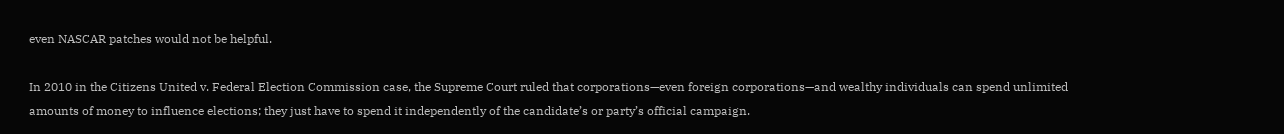even NASCAR patches would not be helpful.

In 2010 in the Citizens United v. Federal Election Commission case, the Supreme Court ruled that corporations—even foreign corporations—and wealthy individuals can spend unlimited amounts of money to influence elections; they just have to spend it independently of the candidate’s or party’s official campaign.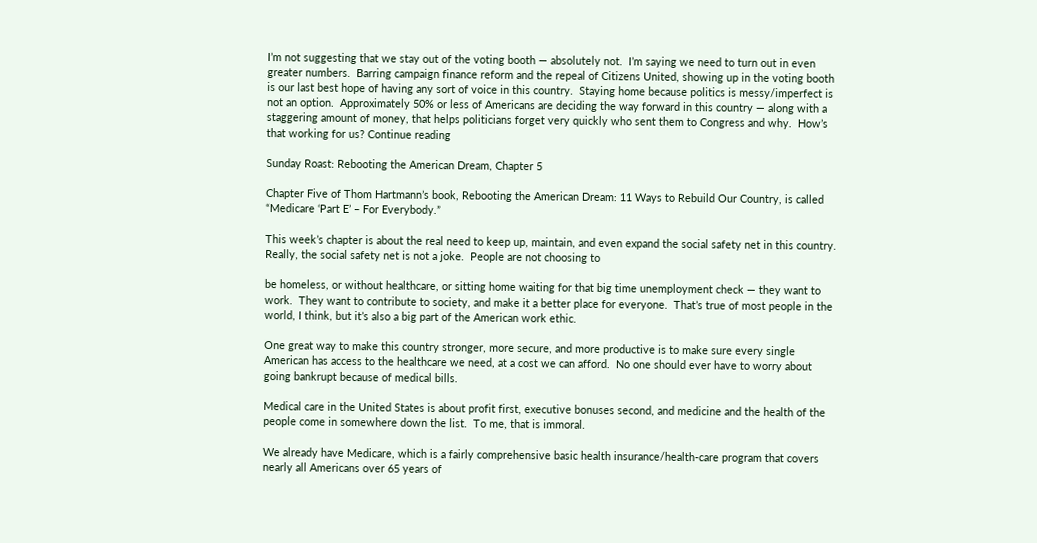I’m not suggesting that we stay out of the voting booth — absolutely not.  I’m saying we need to turn out in even greater numbers.  Barring campaign finance reform and the repeal of Citizens United, showing up in the voting booth is our last best hope of having any sort of voice in this country.  Staying home because politics is messy/imperfect is not an option.  Approximately 50% or less of Americans are deciding the way forward in this country — along with a staggering amount of money, that helps politicians forget very quickly who sent them to Congress and why.  How’s that working for us? Continue reading

Sunday Roast: Rebooting the American Dream, Chapter 5

Chapter Five of Thom Hartmann’s book, Rebooting the American Dream: 11 Ways to Rebuild Our Country, is called “Medicare ‘Part E’ – For Everybody.”

This week’s chapter is about the real need to keep up, maintain, and even expand the social safety net in this country.  Really, the social safety net is not a joke.  People are not choosing to

be homeless, or without healthcare, or sitting home waiting for that big time unemployment check — they want to work.  They want to contribute to society, and make it a better place for everyone.  That’s true of most people in the world, I think, but it’s also a big part of the American work ethic.

One great way to make this country stronger, more secure, and more productive is to make sure every single American has access to the healthcare we need, at a cost we can afford.  No one should ever have to worry about going bankrupt because of medical bills.

Medical care in the United States is about profit first, executive bonuses second, and medicine and the health of the people come in somewhere down the list.  To me, that is immoral.

We already have Medicare, which is a fairly comprehensive basic health insurance/health-care program that covers nearly all Americans over 65 years of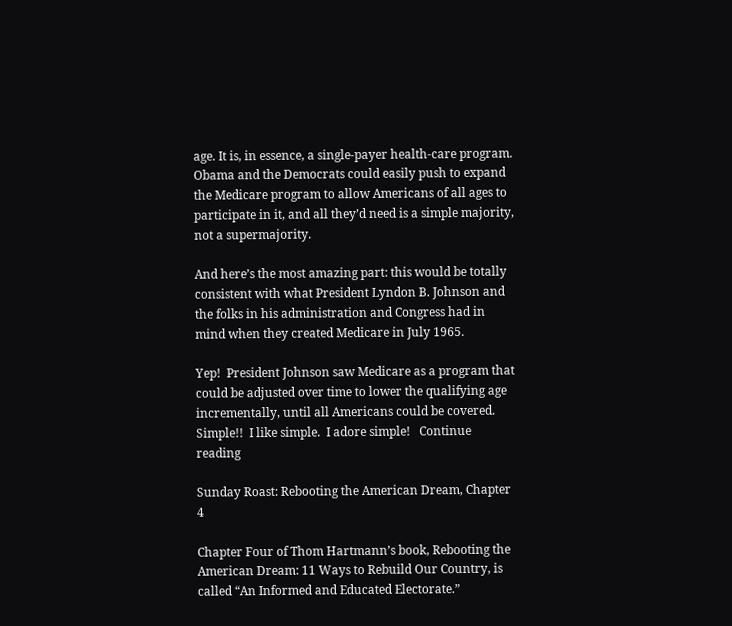age. It is, in essence, a single-payer health-care program. Obama and the Democrats could easily push to expand the Medicare program to allow Americans of all ages to participate in it, and all they’d need is a simple majority, not a supermajority.

And here’s the most amazing part: this would be totally consistent with what President Lyndon B. Johnson and the folks in his administration and Congress had in mind when they created Medicare in July 1965.

Yep!  President Johnson saw Medicare as a program that could be adjusted over time to lower the qualifying age incrementally, until all Americans could be covered.  Simple!!  I like simple.  I adore simple!   Continue reading

Sunday Roast: Rebooting the American Dream, Chapter 4

Chapter Four of Thom Hartmann’s book, Rebooting the American Dream: 11 Ways to Rebuild Our Country, is called “An Informed and Educated Electorate.”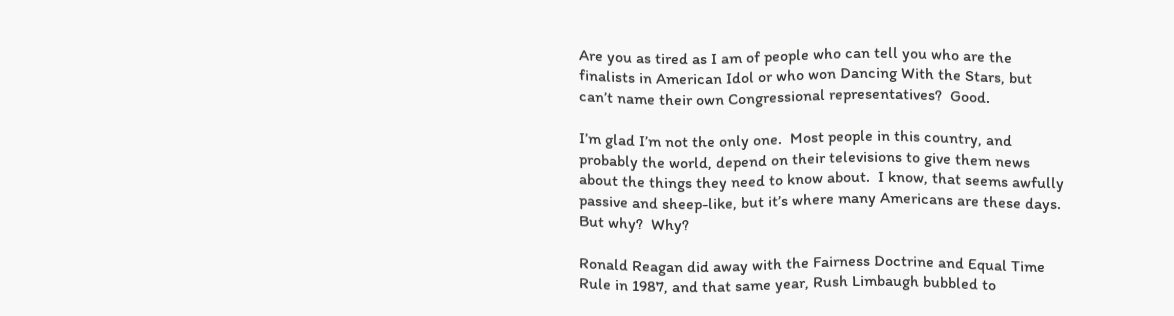Are you as tired as I am of people who can tell you who are the finalists in American Idol or who won Dancing With the Stars, but can’t name their own Congressional representatives?  Good.

I’m glad I’m not the only one.  Most people in this country, and probably the world, depend on their televisions to give them news about the things they need to know about.  I know, that seems awfully passive and sheep-like, but it’s where many Americans are these days.  But why?  Why?

Ronald Reagan did away with the Fairness Doctrine and Equal Time Rule in 1987, and that same year, Rush Limbaugh bubbled to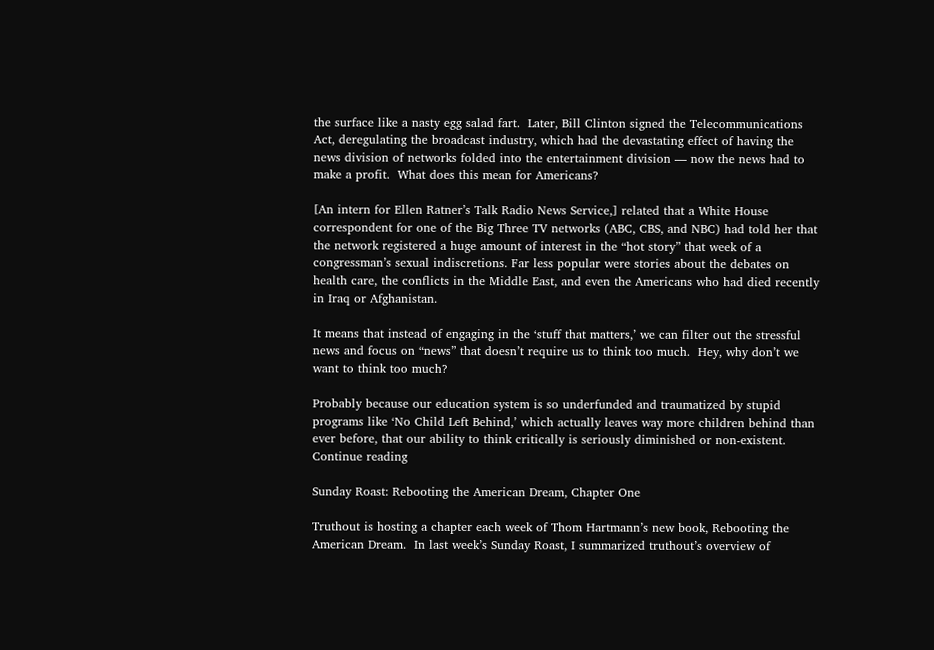the surface like a nasty egg salad fart.  Later, Bill Clinton signed the Telecommunications Act, deregulating the broadcast industry, which had the devastating effect of having the news division of networks folded into the entertainment division — now the news had to make a profit.  What does this mean for Americans?

[An intern for Ellen Ratner’s Talk Radio News Service,] related that a White House correspondent for one of the Big Three TV networks (ABC, CBS, and NBC) had told her that the network registered a huge amount of interest in the “hot story” that week of a congressman’s sexual indiscretions. Far less popular were stories about the debates on health care, the conflicts in the Middle East, and even the Americans who had died recently in Iraq or Afghanistan.

It means that instead of engaging in the ‘stuff that matters,’ we can filter out the stressful news and focus on “news” that doesn’t require us to think too much.  Hey, why don’t we want to think too much?

Probably because our education system is so underfunded and traumatized by stupid programs like ‘No Child Left Behind,’ which actually leaves way more children behind than ever before, that our ability to think critically is seriously diminished or non-existent. Continue reading

Sunday Roast: Rebooting the American Dream, Chapter One

Truthout is hosting a chapter each week of Thom Hartmann’s new book, Rebooting the American Dream.  In last week’s Sunday Roast, I summarized truthout’s overview of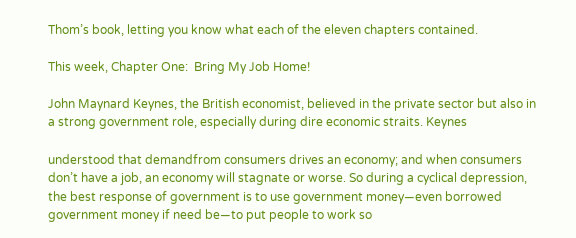Thom’s book, letting you know what each of the eleven chapters contained.

This week, Chapter One:  Bring My Job Home!

John Maynard Keynes, the British economist, believed in the private sector but also in a strong government role, especially during dire economic straits. Keynes

understood that demandfrom consumers drives an economy; and when consumers don’t have a job, an economy will stagnate or worse. So during a cyclical depression, the best response of government is to use government money—even borrowed government money if need be—to put people to work so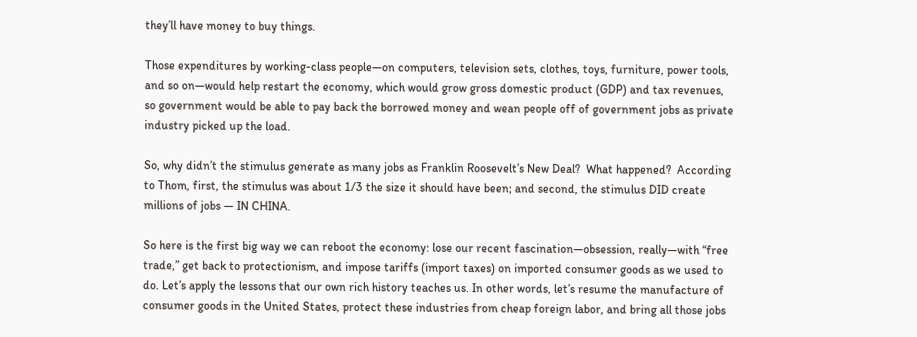they’ll have money to buy things.

Those expenditures by working-class people—on computers, television sets, clothes, toys, furniture, power tools, and so on—would help restart the economy, which would grow gross domestic product (GDP) and tax revenues, so government would be able to pay back the borrowed money and wean people off of government jobs as private industry picked up the load.

So, why didn’t the stimulus generate as many jobs as Franklin Roosevelt’s New Deal?  What happened?  According to Thom, first, the stimulus was about 1/3 the size it should have been; and second, the stimulus DID create millions of jobs — IN CHINA.

So here is the first big way we can reboot the economy: lose our recent fascination—obsession, really—with “free trade,” get back to protectionism, and impose tariffs (import taxes) on imported consumer goods as we used to do. Let’s apply the lessons that our own rich history teaches us. In other words, let’s resume the manufacture of consumer goods in the United States, protect these industries from cheap foreign labor, and bring all those jobs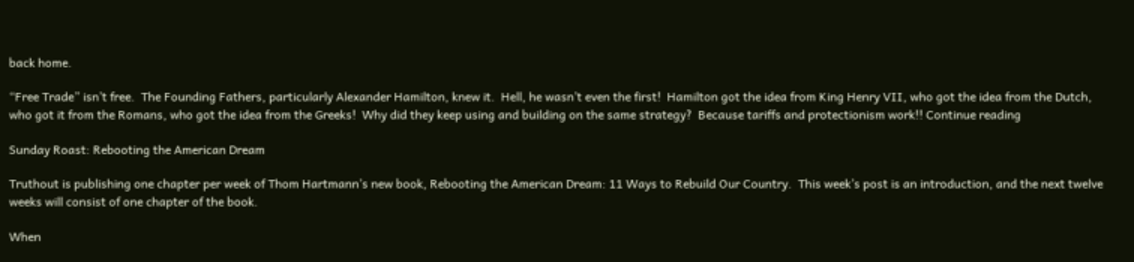back home.

“Free Trade” isn’t free.  The Founding Fathers, particularly Alexander Hamilton, knew it.  Hell, he wasn’t even the first!  Hamilton got the idea from King Henry VII, who got the idea from the Dutch, who got it from the Romans, who got the idea from the Greeks!  Why did they keep using and building on the same strategy?  Because tariffs and protectionism work!! Continue reading

Sunday Roast: Rebooting the American Dream

Truthout is publishing one chapter per week of Thom Hartmann’s new book, Rebooting the American Dream: 11 Ways to Rebuild Our Country.  This week’s post is an introduction, and the next twelve weeks will consist of one chapter of the book.

When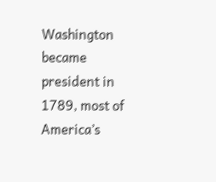Washington became president in 1789, most of America’s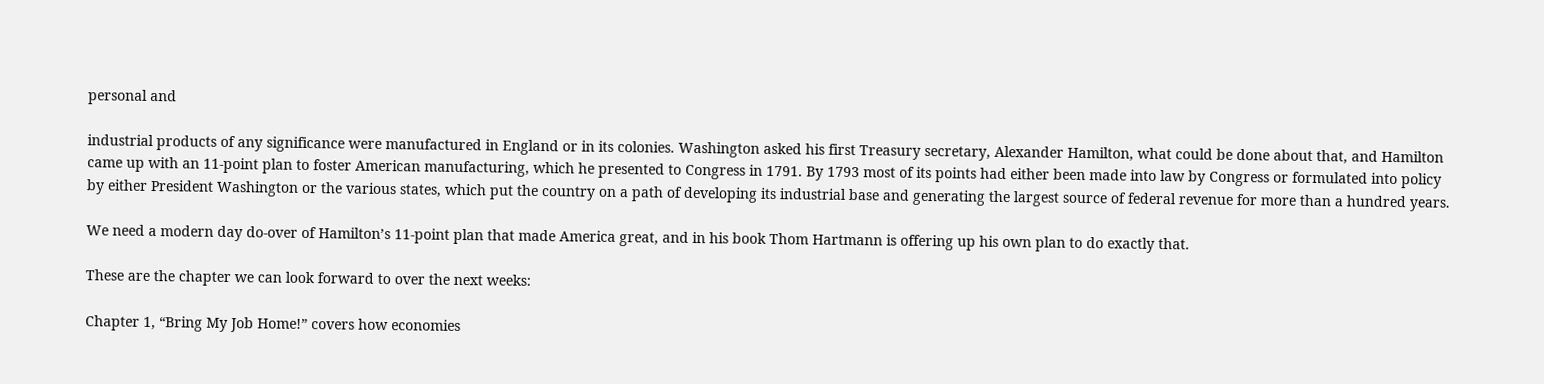personal and

industrial products of any significance were manufactured in England or in its colonies. Washington asked his first Treasury secretary, Alexander Hamilton, what could be done about that, and Hamilton came up with an 11-point plan to foster American manufacturing, which he presented to Congress in 1791. By 1793 most of its points had either been made into law by Congress or formulated into policy by either President Washington or the various states, which put the country on a path of developing its industrial base and generating the largest source of federal revenue for more than a hundred years.

We need a modern day do-over of Hamilton’s 11-point plan that made America great, and in his book Thom Hartmann is offering up his own plan to do exactly that.

These are the chapter we can look forward to over the next weeks:

Chapter 1, “Bring My Job Home!” covers how economies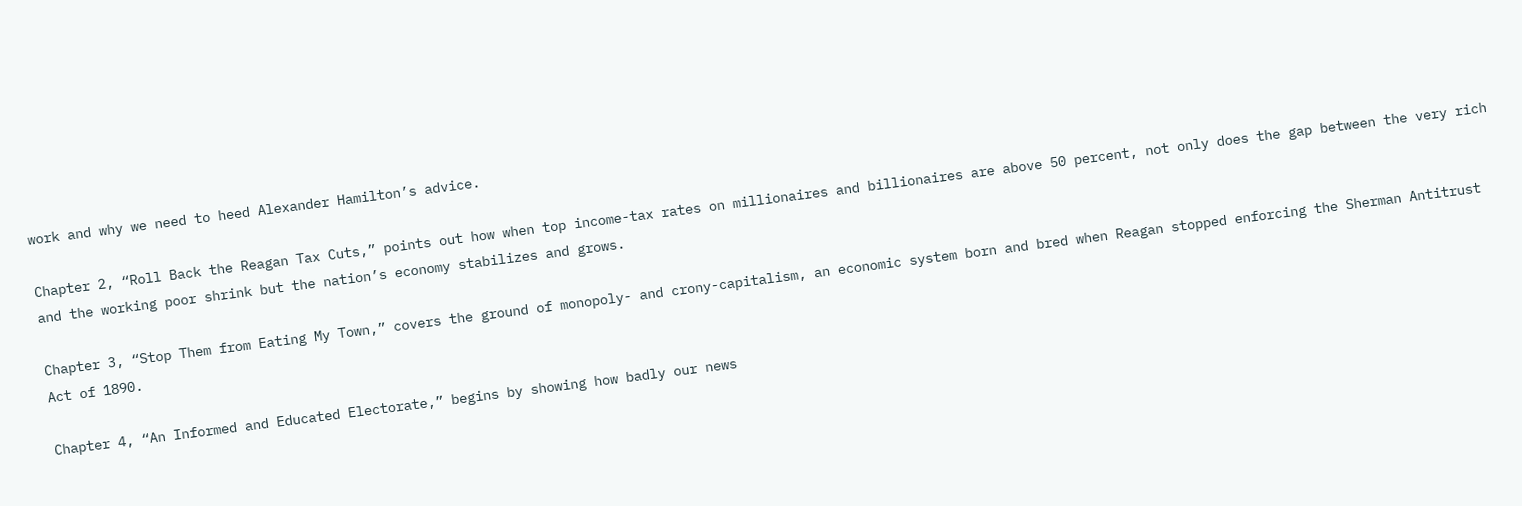work and why we need to heed Alexander Hamilton’s advice.

Chapter 2, “Roll Back the Reagan Tax Cuts,” points out how when top income-tax rates on millionaires and billionaires are above 50 percent, not only does the gap between the very rich and the working poor shrink but the nation’s economy stabilizes and grows.

Chapter 3, “Stop Them from Eating My Town,” covers the ground of monopoly- and crony-capitalism, an economic system born and bred when Reagan stopped enforcing the Sherman Antitrust Act of 1890.

Chapter 4, “An Informed and Educated Electorate,” begins by showing how badly our news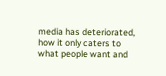media has deteriorated, how it only caters to what people want and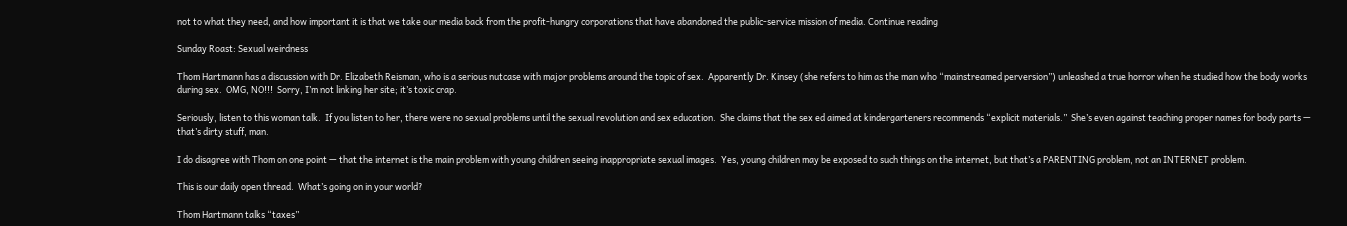not to what they need, and how important it is that we take our media back from the profit-hungry corporations that have abandoned the public-service mission of media. Continue reading

Sunday Roast: Sexual weirdness

Thom Hartmann has a discussion with Dr. Elizabeth Reisman, who is a serious nutcase with major problems around the topic of sex.  Apparently Dr. Kinsey (she refers to him as the man who “mainstreamed perversion”) unleashed a true horror when he studied how the body works during sex.  OMG, NO!!!  Sorry, I’m not linking her site; it’s toxic crap.

Seriously, listen to this woman talk.  If you listen to her, there were no sexual problems until the sexual revolution and sex education.  She claims that the sex ed aimed at kindergarteners recommends “explicit materials.”  She’s even against teaching proper names for body parts — that’s dirty stuff, man.

I do disagree with Thom on one point — that the internet is the main problem with young children seeing inappropriate sexual images.  Yes, young children may be exposed to such things on the internet, but that’s a PARENTING problem, not an INTERNET problem.

This is our daily open thread.  What’s going on in your world?

Thom Hartmann talks “taxes”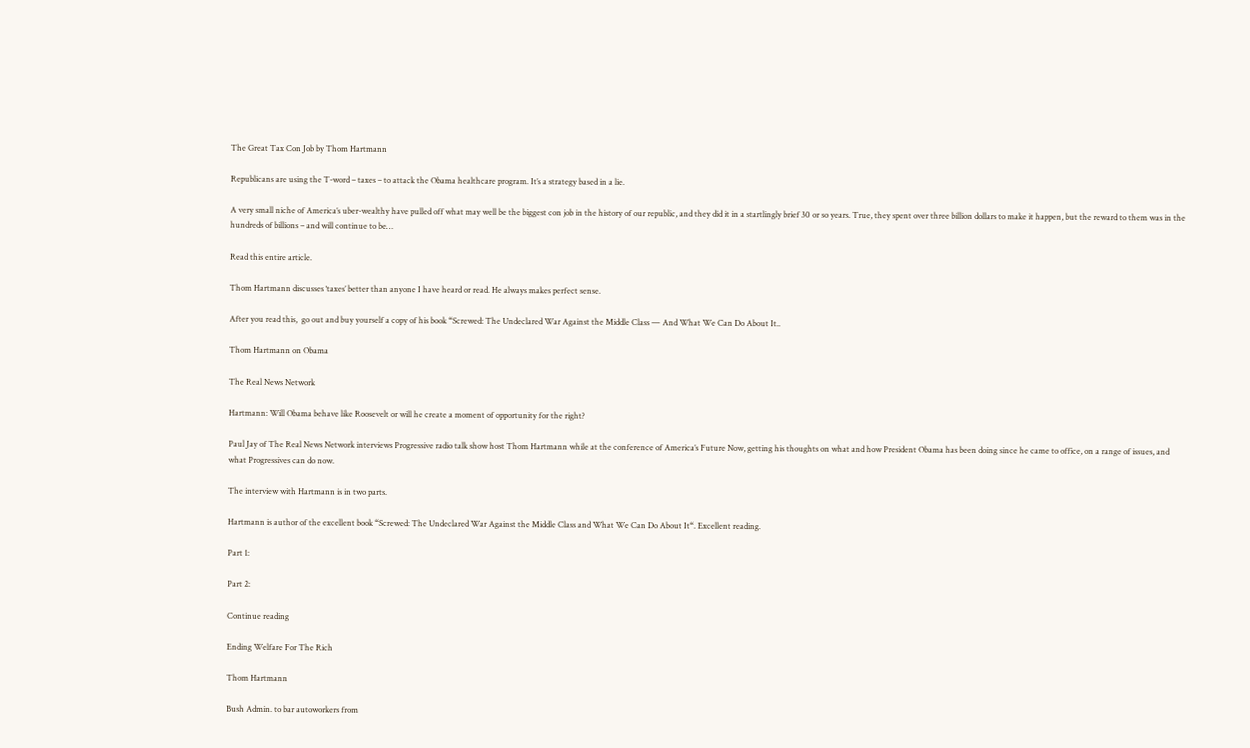The Great Tax Con Job by Thom Hartmann

Republicans are using the T-word – taxes – to attack the Obama healthcare program. It’s a strategy based in a lie.

A very small niche of America’s uber-wealthy have pulled off what may well be the biggest con job in the history of our republic, and they did it in a startlingly brief 30 or so years. True, they spent over three billion dollars to make it happen, but the reward to them was in the hundreds of billions – and will continue to be…

Read this entire article.

Thom Hartmann discusses ‘taxes’ better than anyone I have heard or read. He always makes perfect sense.

After you read this,  go out and buy yourself a copy of his book “Screwed: The Undeclared War Against the Middle Class — And What We Can Do About It..

Thom Hartmann on Obama

The Real News Network

Hartmann: Will Obama behave like Roosevelt or will he create a moment of opportunity for the right?

Paul Jay of The Real News Network interviews Progressive radio talk show host Thom Hartmann while at the conference of America’s Future Now, getting his thoughts on what and how President Obama has been doing since he came to office, on a range of issues, and what Progressives can do now.

The interview with Hartmann is in two parts.

Hartmann is author of the excellent book “Screwed: The Undeclared War Against the Middle Class and What We Can Do About It“. Excellent reading.

Part 1:

Part 2:

Continue reading

Ending Welfare For The Rich

Thom Hartmann

Bush Admin. to bar autoworkers from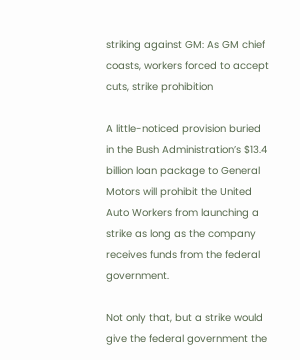striking against GM: As GM chief coasts, workers forced to accept cuts, strike prohibition

A little-noticed provision buried in the Bush Administration’s $13.4 billion loan package to General Motors will prohibit the United Auto Workers from launching a strike as long as the company receives funds from the federal government.

Not only that, but a strike would give the federal government the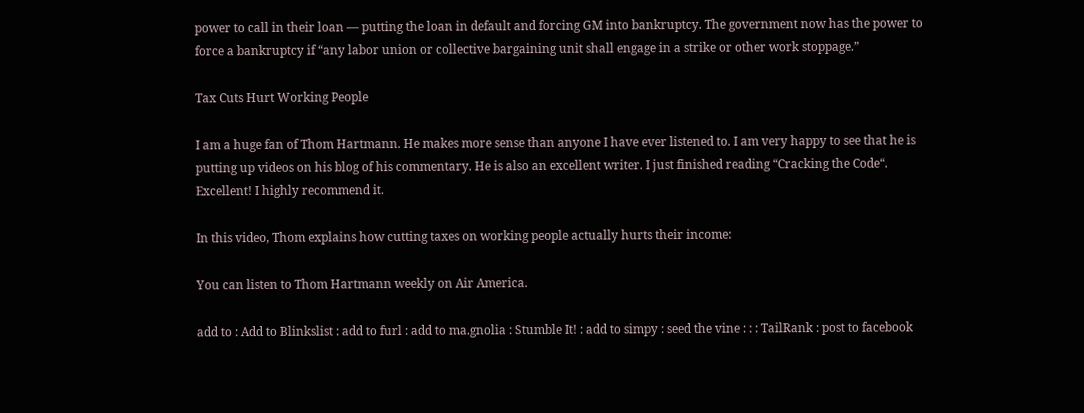power to call in their loan — putting the loan in default and forcing GM into bankruptcy. The government now has the power to force a bankruptcy if “any labor union or collective bargaining unit shall engage in a strike or other work stoppage.”

Tax Cuts Hurt Working People

I am a huge fan of Thom Hartmann. He makes more sense than anyone I have ever listened to. I am very happy to see that he is putting up videos on his blog of his commentary. He is also an excellent writer. I just finished reading “Cracking the Code“. Excellent! I highly recommend it.

In this video, Thom explains how cutting taxes on working people actually hurts their income:

You can listen to Thom Hartmann weekly on Air America.

add to : Add to Blinkslist : add to furl : add to ma.gnolia : Stumble It! : add to simpy : seed the vine : : : TailRank : post to facebook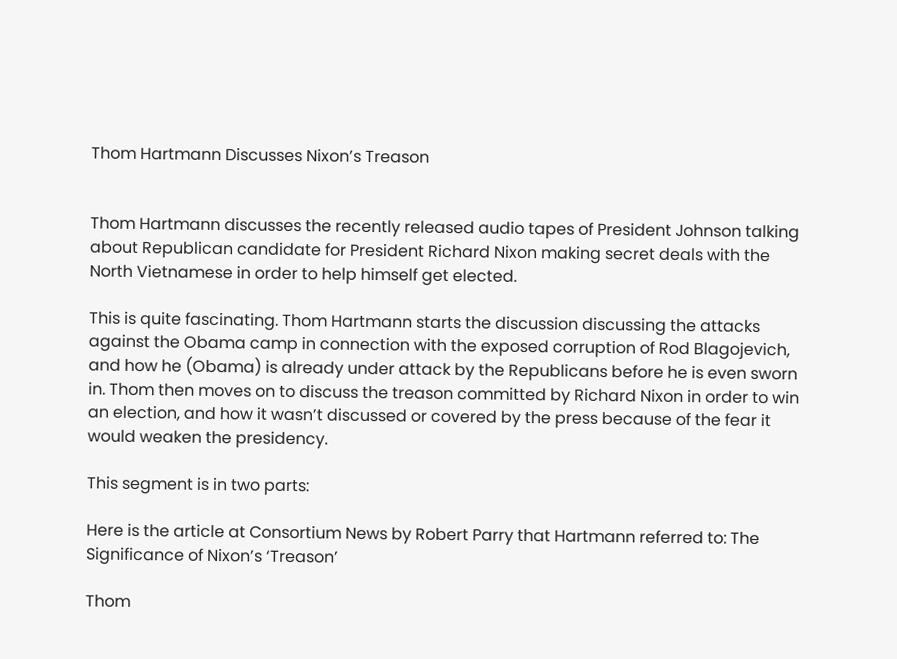Thom Hartmann Discusses Nixon’s Treason


Thom Hartmann discusses the recently released audio tapes of President Johnson talking about Republican candidate for President Richard Nixon making secret deals with the North Vietnamese in order to help himself get elected.

This is quite fascinating. Thom Hartmann starts the discussion discussing the attacks against the Obama camp in connection with the exposed corruption of Rod Blagojevich, and how he (Obama) is already under attack by the Republicans before he is even sworn in. Thom then moves on to discuss the treason committed by Richard Nixon in order to win an election, and how it wasn’t discussed or covered by the press because of the fear it would weaken the presidency.

This segment is in two parts:

Here is the article at Consortium News by Robert Parry that Hartmann referred to: The Significance of Nixon’s ‘Treason’

Thom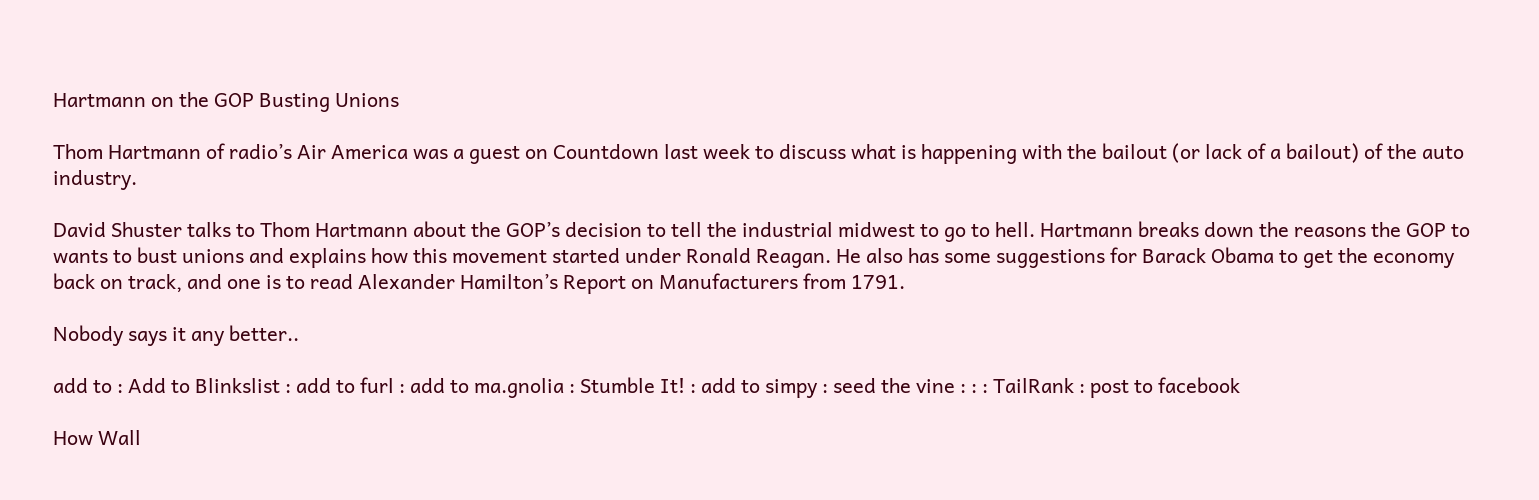Hartmann on the GOP Busting Unions

Thom Hartmann of radio’s Air America was a guest on Countdown last week to discuss what is happening with the bailout (or lack of a bailout) of the auto industry.

David Shuster talks to Thom Hartmann about the GOP’s decision to tell the industrial midwest to go to hell. Hartmann breaks down the reasons the GOP to wants to bust unions and explains how this movement started under Ronald Reagan. He also has some suggestions for Barack Obama to get the economy back on track, and one is to read Alexander Hamilton’s Report on Manufacturers from 1791.

Nobody says it any better..

add to : Add to Blinkslist : add to furl : add to ma.gnolia : Stumble It! : add to simpy : seed the vine : : : TailRank : post to facebook

How Wall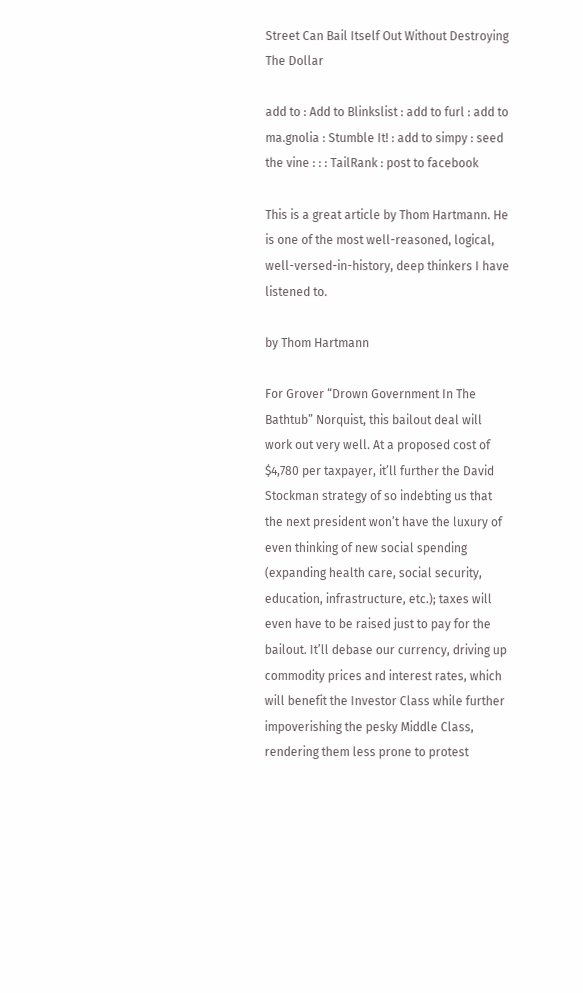Street Can Bail Itself Out Without Destroying The Dollar

add to : Add to Blinkslist : add to furl : add to ma.gnolia : Stumble It! : add to simpy : seed the vine : : : TailRank : post to facebook

This is a great article by Thom Hartmann. He is one of the most well-reasoned, logical, well-versed-in-history, deep thinkers I have listened to.

by Thom Hartmann

For Grover “Drown Government In The Bathtub” Norquist, this bailout deal will work out very well. At a proposed cost of $4,780 per taxpayer, it’ll further the David Stockman strategy of so indebting us that the next president won’t have the luxury of even thinking of new social spending (expanding health care, social security, education, infrastructure, etc.); taxes will even have to be raised just to pay for the bailout. It’ll debase our currency, driving up commodity prices and interest rates, which will benefit the Investor Class while further impoverishing the pesky Middle Class, rendering them less prone to protest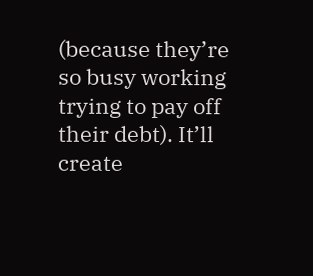(because they’re so busy working trying to pay off their debt). It’ll create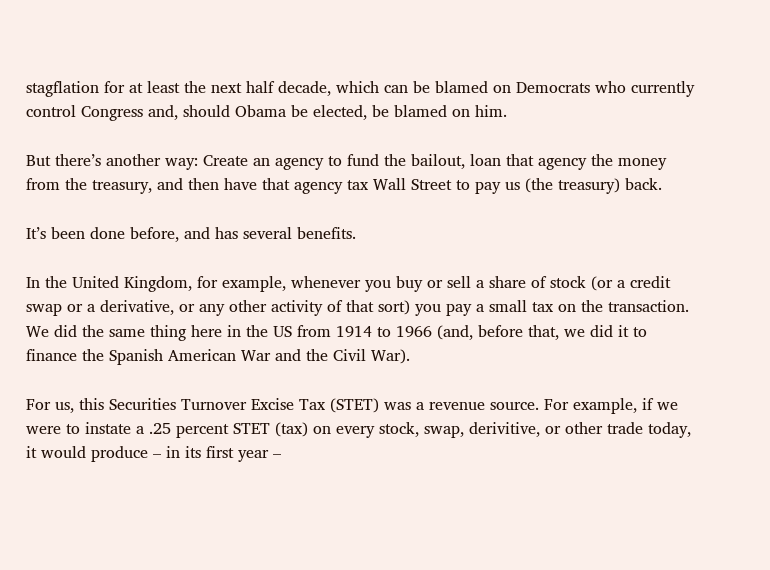stagflation for at least the next half decade, which can be blamed on Democrats who currently control Congress and, should Obama be elected, be blamed on him.

But there’s another way: Create an agency to fund the bailout, loan that agency the money from the treasury, and then have that agency tax Wall Street to pay us (the treasury) back.

It’s been done before, and has several benefits.

In the United Kingdom, for example, whenever you buy or sell a share of stock (or a credit swap or a derivative, or any other activity of that sort) you pay a small tax on the transaction. We did the same thing here in the US from 1914 to 1966 (and, before that, we did it to finance the Spanish American War and the Civil War).

For us, this Securities Turnover Excise Tax (STET) was a revenue source. For example, if we were to instate a .25 percent STET (tax) on every stock, swap, derivitive, or other trade today, it would produce – in its first year –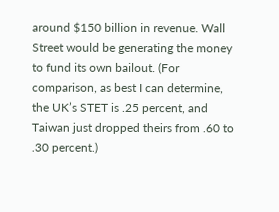around $150 billion in revenue. Wall Street would be generating the money to fund its own bailout. (For comparison, as best I can determine, the UK’s STET is .25 percent, and Taiwan just dropped theirs from .60 to .30 percent.)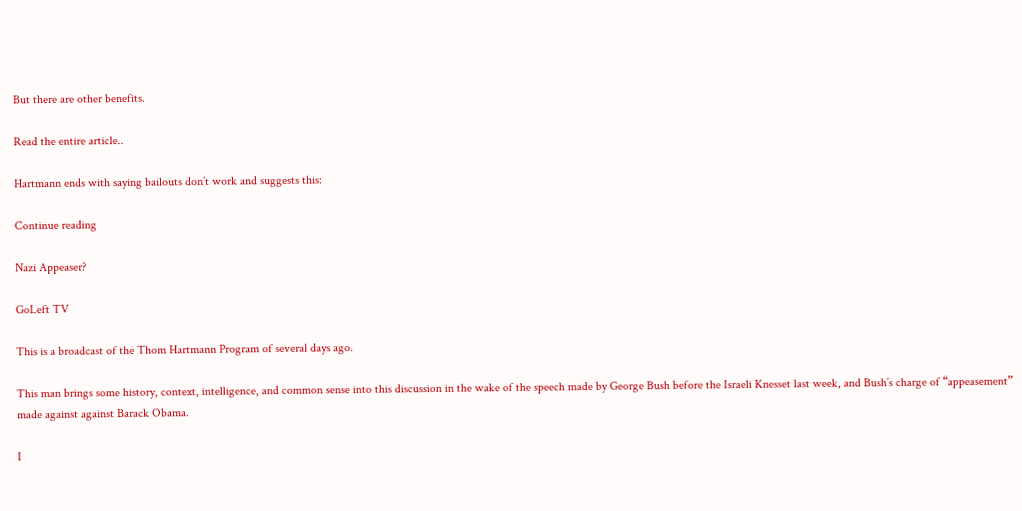But there are other benefits.

Read the entire article..

Hartmann ends with saying bailouts don’t work and suggests this:

Continue reading

Nazi Appeaser?

GoLeft TV

This is a broadcast of the Thom Hartmann Program of several days ago.

This man brings some history, context, intelligence, and common sense into this discussion in the wake of the speech made by George Bush before the Israeli Knesset last week, and Bush’s charge of “appeasement” made against against Barack Obama.

I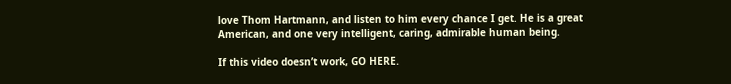love Thom Hartmann, and listen to him every chance I get. He is a great American, and one very intelligent, caring, admirable human being.

If this video doesn’t work, GO HERE.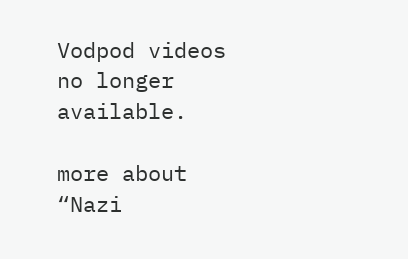Vodpod videos no longer available.

more about “Nazi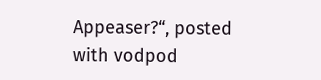Appeaser?“, posted with vodpod